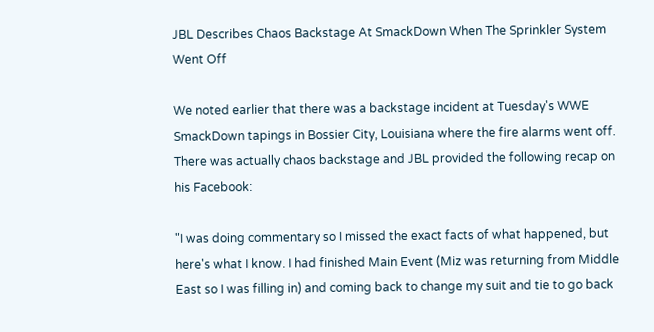JBL Describes Chaos Backstage At SmackDown When The Sprinkler System Went Off

We noted earlier that there was a backstage incident at Tuesday's WWE SmackDown tapings in Bossier City, Louisiana where the fire alarms went off. There was actually chaos backstage and JBL provided the following recap on his Facebook:

"I was doing commentary so I missed the exact facts of what happened, but here's what I know. I had finished Main Event (Miz was returning from Middle East so I was filling in) and coming back to change my suit and tie to go back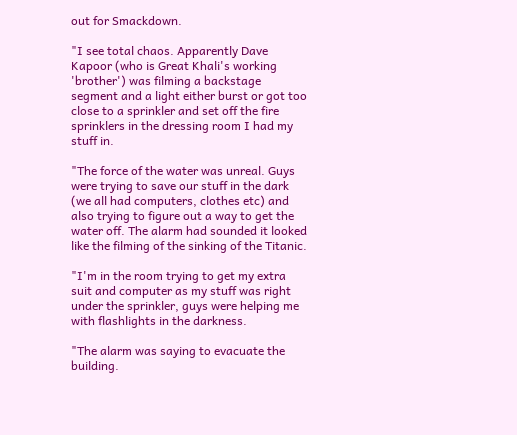out for Smackdown.

"I see total chaos. Apparently Dave Kapoor (who is Great Khali's working 'brother') was filming a backstage segment and a light either burst or got too close to a sprinkler and set off the fire sprinklers in the dressing room I had my stuff in.

"The force of the water was unreal. Guys were trying to save our stuff in the dark (we all had computers, clothes etc) and also trying to figure out a way to get the water off. The alarm had sounded it looked like the filming of the sinking of the Titanic.

"I'm in the room trying to get my extra suit and computer as my stuff was right under the sprinkler, guys were helping me with flashlights in the darkness.

"The alarm was saying to evacuate the building.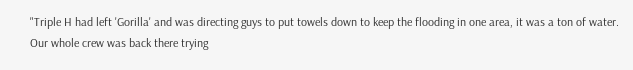"Triple H had left 'Gorilla' and was directing guys to put towels down to keep the flooding in one area, it was a ton of water. Our whole crew was back there trying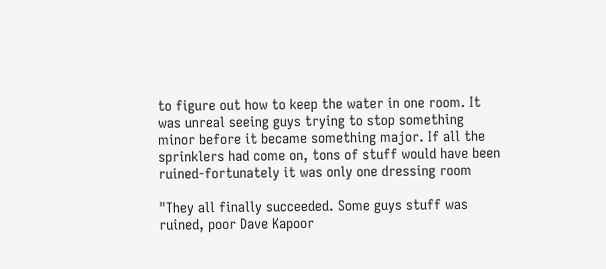to figure out how to keep the water in one room. It was unreal seeing guys trying to stop something minor before it became something major. If all the sprinklers had come on, tons of stuff would have been ruined-fortunately it was only one dressing room

"They all finally succeeded. Some guys stuff was ruined, poor Dave Kapoor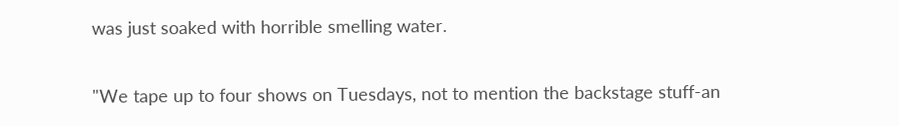was just soaked with horrible smelling water.

"We tape up to four shows on Tuesdays, not to mention the backstage stuff-an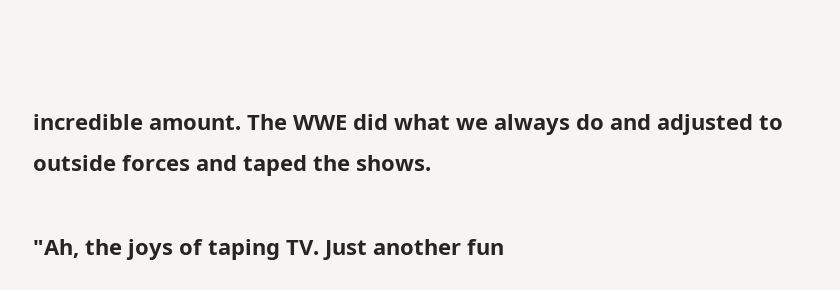incredible amount. The WWE did what we always do and adjusted to outside forces and taped the shows.

"Ah, the joys of taping TV. Just another fun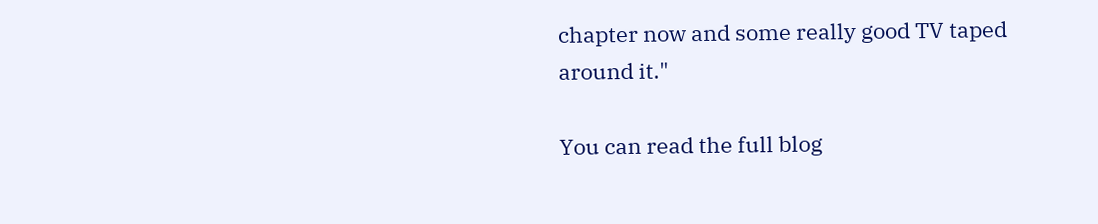chapter now and some really good TV taped around it."

You can read the full blog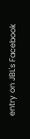entry on JBL's Facebook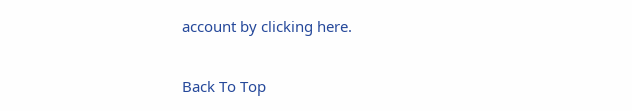account by clicking here.


Back To Top